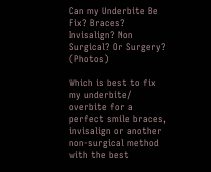Can my Underbite Be Fix? Braces? Invisalign? Non Surgical? Or Surgery? (Photos)

Which is best to fix my underbite/ overbite for a perfect smile braces, invisalign or another non-surgical method with the best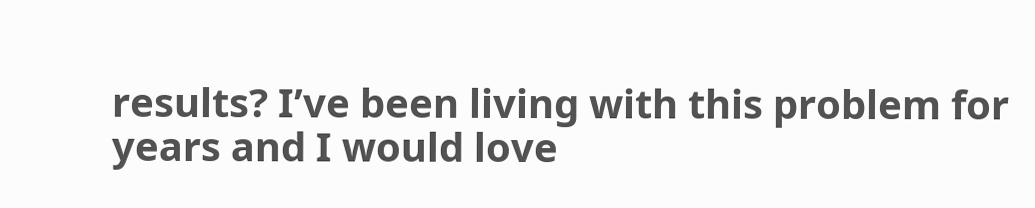results? I’ve been living with this problem for years and I would love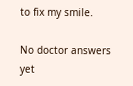to fix my smile.

No doctor answers yet